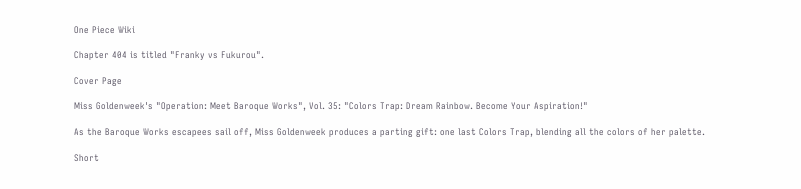One Piece Wiki

Chapter 404 is titled "Franky vs Fukurou".

Cover Page

Miss Goldenweek's "Operation: Meet Baroque Works", Vol. 35: "Colors Trap: Dream Rainbow. Become Your Aspiration!"

As the Baroque Works escapees sail off, Miss Goldenweek produces a parting gift: one last Colors Trap, blending all the colors of her palette.

Short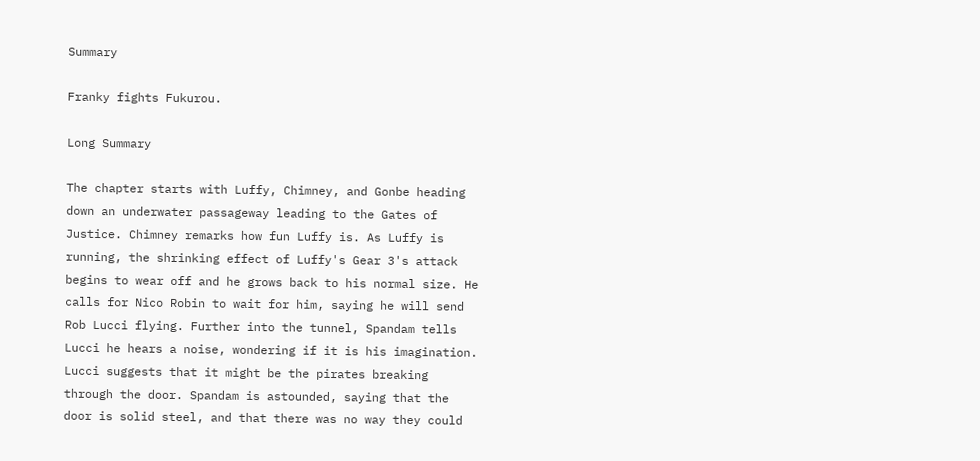Summary

Franky fights Fukurou.

Long Summary

The chapter starts with Luffy, Chimney, and Gonbe heading down an underwater passageway leading to the Gates of Justice. Chimney remarks how fun Luffy is. As Luffy is running, the shrinking effect of Luffy's Gear 3's attack begins to wear off and he grows back to his normal size. He calls for Nico Robin to wait for him, saying he will send Rob Lucci flying. Further into the tunnel, Spandam tells Lucci he hears a noise, wondering if it is his imagination. Lucci suggests that it might be the pirates breaking through the door. Spandam is astounded, saying that the door is solid steel, and that there was no way they could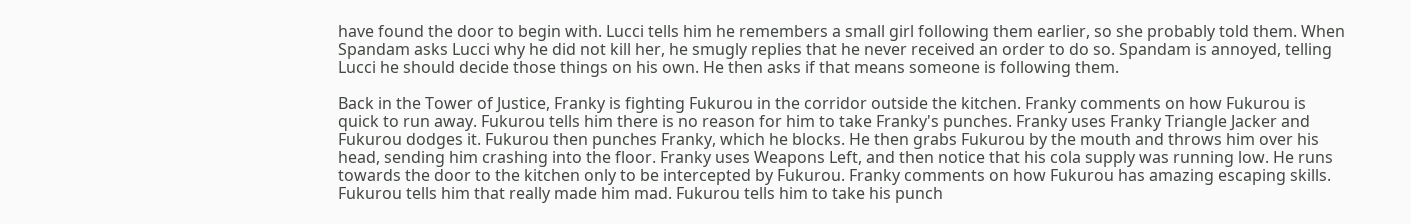have found the door to begin with. Lucci tells him he remembers a small girl following them earlier, so she probably told them. When Spandam asks Lucci why he did not kill her, he smugly replies that he never received an order to do so. Spandam is annoyed, telling Lucci he should decide those things on his own. He then asks if that means someone is following them.

Back in the Tower of Justice, Franky is fighting Fukurou in the corridor outside the kitchen. Franky comments on how Fukurou is quick to run away. Fukurou tells him there is no reason for him to take Franky's punches. Franky uses Franky Triangle Jacker and Fukurou dodges it. Fukurou then punches Franky, which he blocks. He then grabs Fukurou by the mouth and throws him over his head, sending him crashing into the floor. Franky uses Weapons Left, and then notice that his cola supply was running low. He runs towards the door to the kitchen only to be intercepted by Fukurou. Franky comments on how Fukurou has amazing escaping skills. Fukurou tells him that really made him mad. Fukurou tells him to take his punch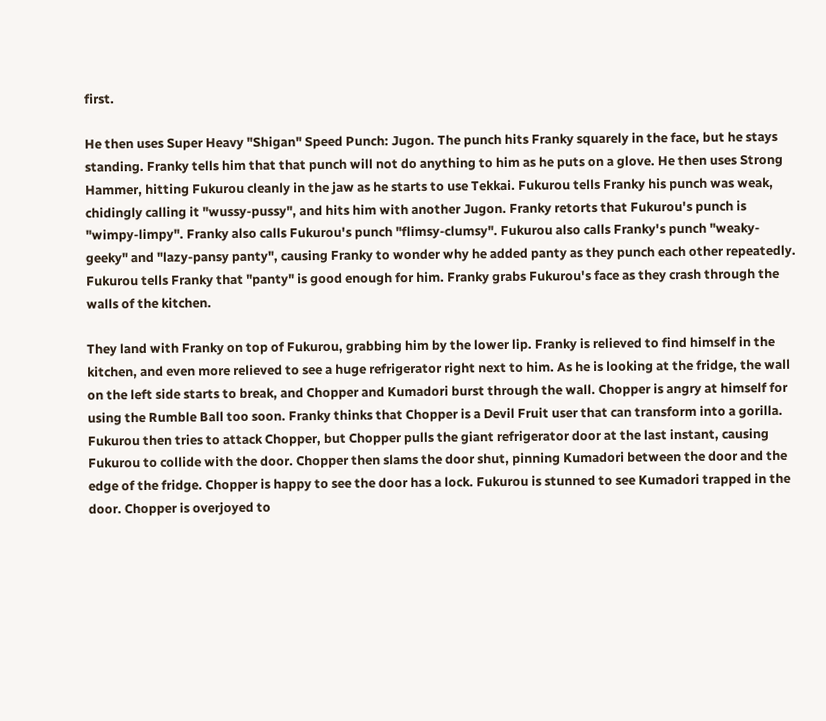first.

He then uses Super Heavy "Shigan" Speed Punch: Jugon. The punch hits Franky squarely in the face, but he stays standing. Franky tells him that that punch will not do anything to him as he puts on a glove. He then uses Strong Hammer, hitting Fukurou cleanly in the jaw as he starts to use Tekkai. Fukurou tells Franky his punch was weak, chidingly calling it "wussy-pussy", and hits him with another Jugon. Franky retorts that Fukurou's punch is "wimpy-limpy". Franky also calls Fukurou's punch "flimsy-clumsy". Fukurou also calls Franky's punch "weaky-geeky" and "lazy-pansy panty", causing Franky to wonder why he added panty as they punch each other repeatedly. Fukurou tells Franky that "panty" is good enough for him. Franky grabs Fukurou's face as they crash through the walls of the kitchen.

They land with Franky on top of Fukurou, grabbing him by the lower lip. Franky is relieved to find himself in the kitchen, and even more relieved to see a huge refrigerator right next to him. As he is looking at the fridge, the wall on the left side starts to break, and Chopper and Kumadori burst through the wall. Chopper is angry at himself for using the Rumble Ball too soon. Franky thinks that Chopper is a Devil Fruit user that can transform into a gorilla. Fukurou then tries to attack Chopper, but Chopper pulls the giant refrigerator door at the last instant, causing Fukurou to collide with the door. Chopper then slams the door shut, pinning Kumadori between the door and the edge of the fridge. Chopper is happy to see the door has a lock. Fukurou is stunned to see Kumadori trapped in the door. Chopper is overjoyed to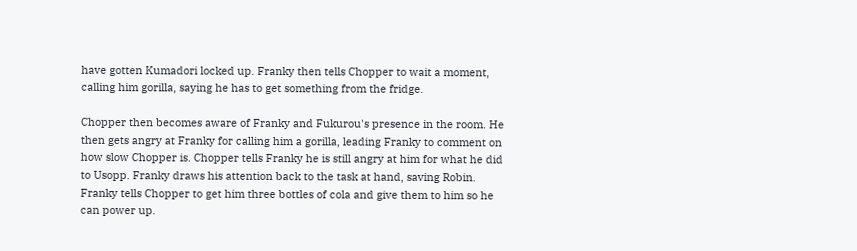have gotten Kumadori locked up. Franky then tells Chopper to wait a moment, calling him gorilla, saying he has to get something from the fridge.

Chopper then becomes aware of Franky and Fukurou's presence in the room. He then gets angry at Franky for calling him a gorilla, leading Franky to comment on how slow Chopper is. Chopper tells Franky he is still angry at him for what he did to Usopp. Franky draws his attention back to the task at hand, saving Robin. Franky tells Chopper to get him three bottles of cola and give them to him so he can power up.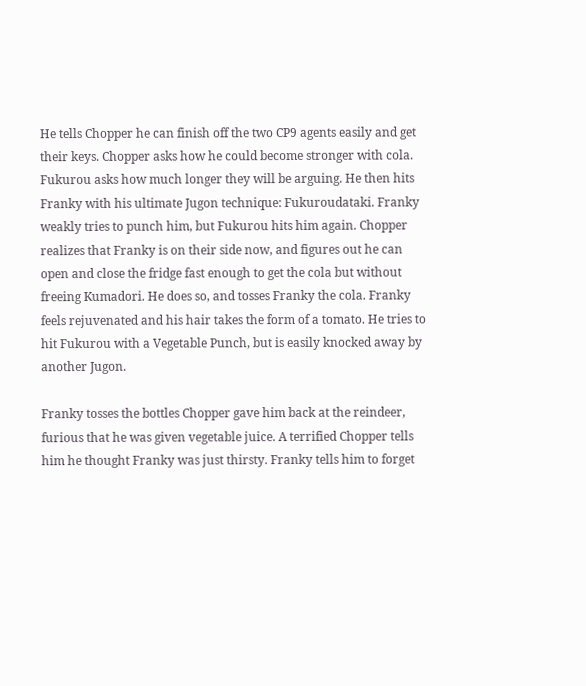He tells Chopper he can finish off the two CP9 agents easily and get their keys. Chopper asks how he could become stronger with cola. Fukurou asks how much longer they will be arguing. He then hits Franky with his ultimate Jugon technique: Fukuroudataki. Franky weakly tries to punch him, but Fukurou hits him again. Chopper realizes that Franky is on their side now, and figures out he can open and close the fridge fast enough to get the cola but without freeing Kumadori. He does so, and tosses Franky the cola. Franky feels rejuvenated and his hair takes the form of a tomato. He tries to hit Fukurou with a Vegetable Punch, but is easily knocked away by another Jugon.

Franky tosses the bottles Chopper gave him back at the reindeer, furious that he was given vegetable juice. A terrified Chopper tells him he thought Franky was just thirsty. Franky tells him to forget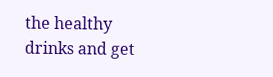the healthy drinks and get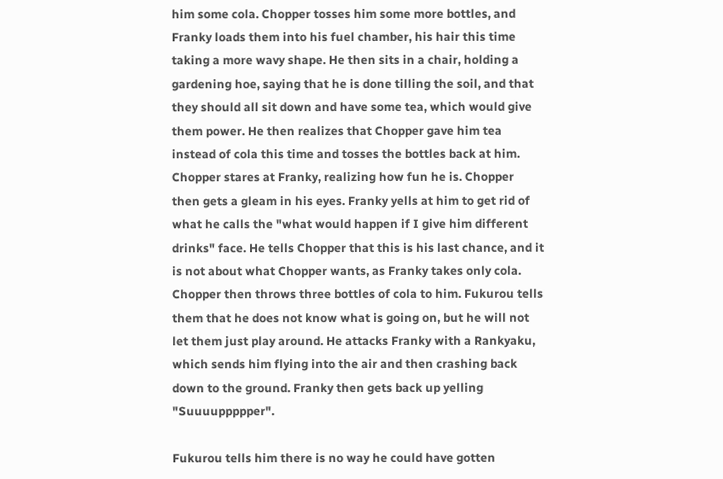him some cola. Chopper tosses him some more bottles, and Franky loads them into his fuel chamber, his hair this time taking a more wavy shape. He then sits in a chair, holding a gardening hoe, saying that he is done tilling the soil, and that they should all sit down and have some tea, which would give them power. He then realizes that Chopper gave him tea instead of cola this time and tosses the bottles back at him. Chopper stares at Franky, realizing how fun he is. Chopper then gets a gleam in his eyes. Franky yells at him to get rid of what he calls the "what would happen if I give him different drinks" face. He tells Chopper that this is his last chance, and it is not about what Chopper wants, as Franky takes only cola. Chopper then throws three bottles of cola to him. Fukurou tells them that he does not know what is going on, but he will not let them just play around. He attacks Franky with a Rankyaku, which sends him flying into the air and then crashing back down to the ground. Franky then gets back up yelling "Suuuuppppper".

Fukurou tells him there is no way he could have gotten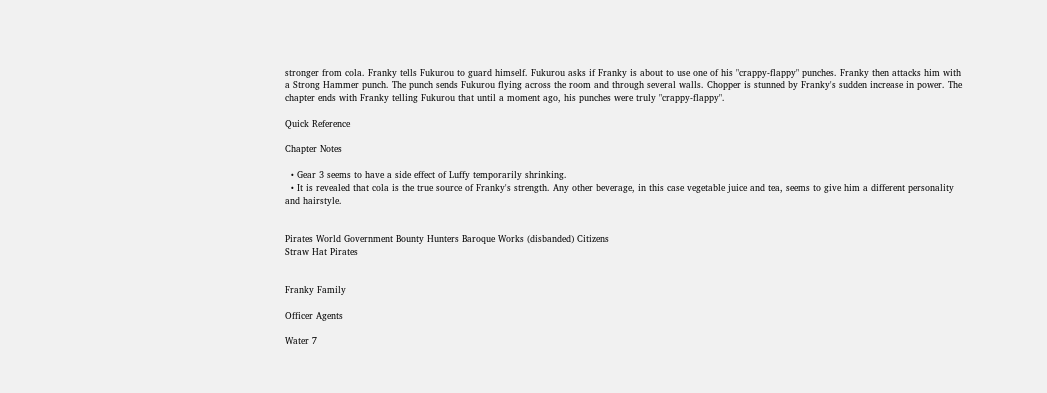stronger from cola. Franky tells Fukurou to guard himself. Fukurou asks if Franky is about to use one of his "crappy-flappy" punches. Franky then attacks him with a Strong Hammer punch. The punch sends Fukurou flying across the room and through several walls. Chopper is stunned by Franky's sudden increase in power. The chapter ends with Franky telling Fukurou that until a moment ago, his punches were truly "crappy-flappy".

Quick Reference

Chapter Notes

  • Gear 3 seems to have a side effect of Luffy temporarily shrinking.
  • It is revealed that cola is the true source of Franky's strength. Any other beverage, in this case vegetable juice and tea, seems to give him a different personality and hairstyle.


Pirates World Government Bounty Hunters Baroque Works (disbanded) Citizens
Straw Hat Pirates


Franky Family

Officer Agents

Water 7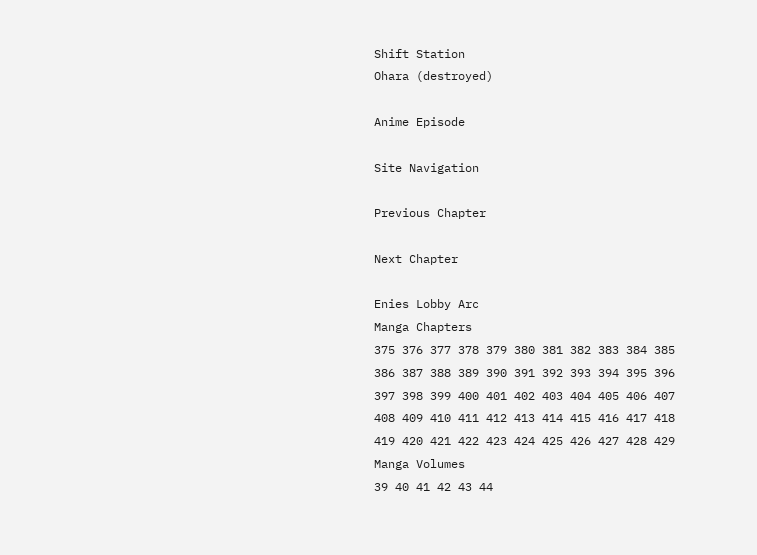Shift Station
Ohara (destroyed)

Anime Episode

Site Navigation

Previous Chapter

Next Chapter

Enies Lobby Arc
Manga Chapters
375 376 377 378 379 380 381 382 383 384 385
386 387 388 389 390 391 392 393 394 395 396
397 398 399 400 401 402 403 404 405 406 407
408 409 410 411 412 413 414 415 416 417 418
419 420 421 422 423 424 425 426 427 428 429
Manga Volumes
39 40 41 42 43 44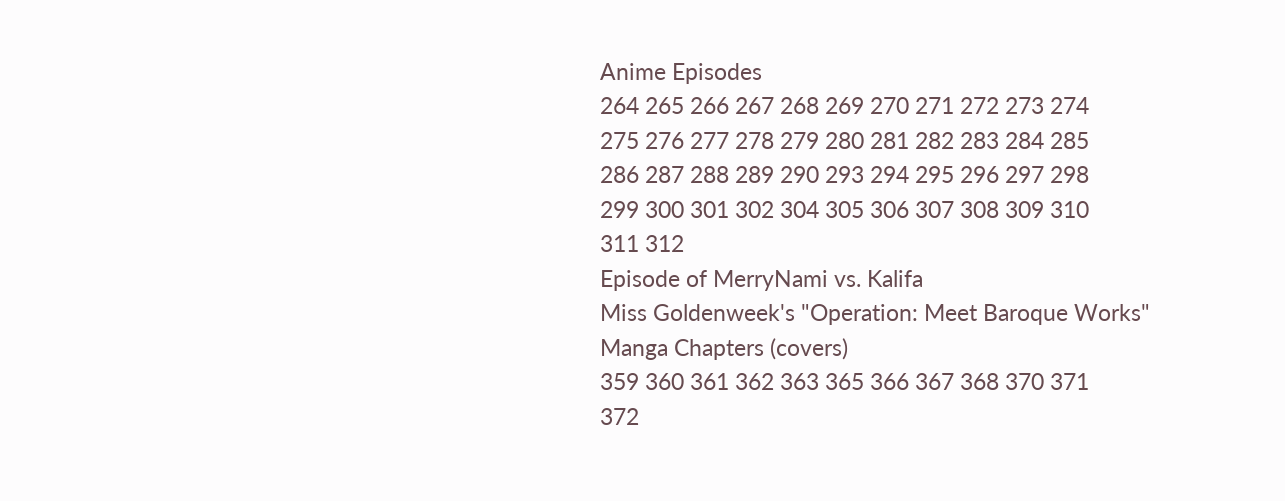Anime Episodes
264 265 266 267 268 269 270 271 272 273 274
275 276 277 278 279 280 281 282 283 284 285
286 287 288 289 290 293 294 295 296 297 298
299 300 301 302 304 305 306 307 308 309 310
311 312
Episode of MerryNami vs. Kalifa
Miss Goldenweek's "Operation: Meet Baroque Works"
Manga Chapters (covers)
359 360 361 362 363 365 366 367 368 370 371
372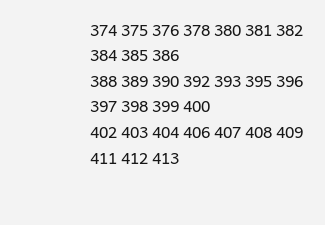374 375 376 378 380 381 382 384 385 386
388 389 390 392 393 395 396 397 398 399 400
402 403 404 406 407 408 409 411 412 413